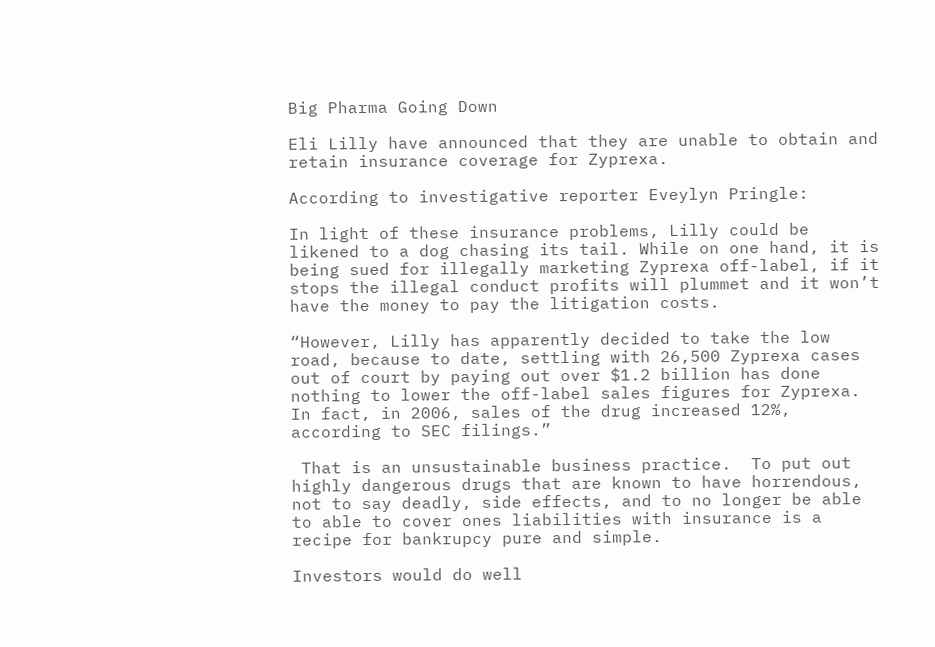Big Pharma Going Down

Eli Lilly have announced that they are unable to obtain and retain insurance coverage for Zyprexa.

According to investigative reporter Eveylyn Pringle:

In light of these insurance problems, Lilly could be likened to a dog chasing its tail. While on one hand, it is being sued for illegally marketing Zyprexa off-label, if it stops the illegal conduct profits will plummet and it won’t have the money to pay the litigation costs.

“However, Lilly has apparently decided to take the low road, because to date, settling with 26,500 Zyprexa cases out of court by paying out over $1.2 billion has done nothing to lower the off-label sales figures for Zyprexa. In fact, in 2006, sales of the drug increased 12%, according to SEC filings.”

 That is an unsustainable business practice.  To put out highly dangerous drugs that are known to have horrendous, not to say deadly, side effects, and to no longer be able to able to cover ones liabilities with insurance is a recipe for bankrupcy pure and simple.

Investors would do well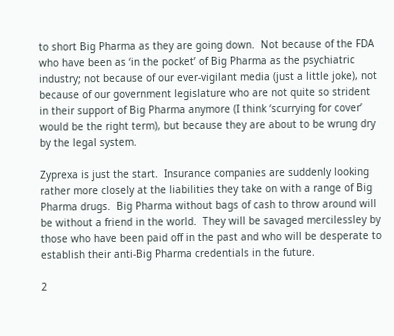to short Big Pharma as they are going down.  Not because of the FDA who have been as ‘in the pocket’ of Big Pharma as the psychiatric industry; not because of our ever-vigilant media (just a little joke), not because of our government legislature who are not quite so strident in their support of Big Pharma anymore (I think ‘scurrying for cover’ would be the right term), but because they are about to be wrung dry by the legal system.

Zyprexa is just the start.  Insurance companies are suddenly looking rather more closely at the liabilities they take on with a range of Big Pharma drugs.  Big Pharma without bags of cash to throw around will be without a friend in the world.  They will be savaged mercilessley by those who have been paid off in the past and who will be desperate to establish their anti-Big Pharma credentials in the future.

2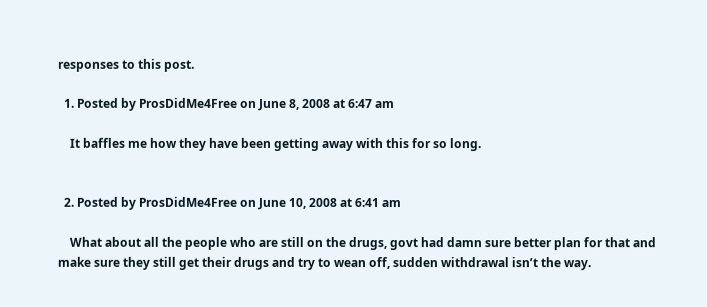responses to this post.

  1. Posted by ProsDidMe4Free on June 8, 2008 at 6:47 am

    It baffles me how they have been getting away with this for so long.


  2. Posted by ProsDidMe4Free on June 10, 2008 at 6:41 am

    What about all the people who are still on the drugs, govt had damn sure better plan for that and make sure they still get their drugs and try to wean off, sudden withdrawal isn’t the way.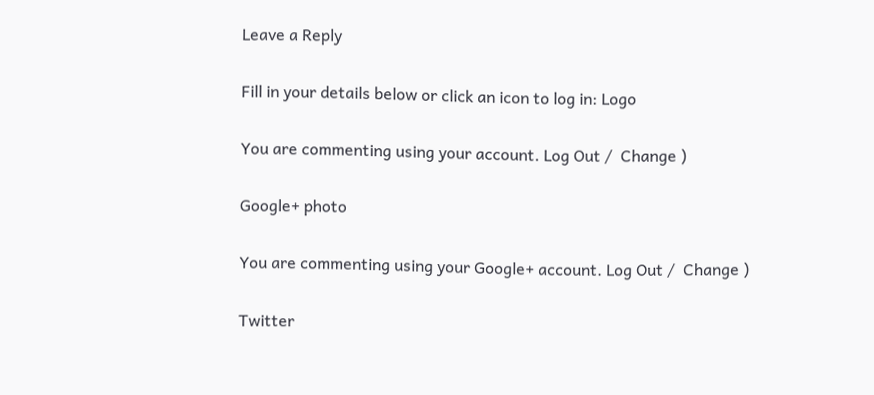Leave a Reply

Fill in your details below or click an icon to log in: Logo

You are commenting using your account. Log Out /  Change )

Google+ photo

You are commenting using your Google+ account. Log Out /  Change )

Twitter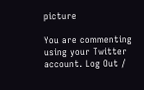picture

You are commenting using your Twitter account. Log Out /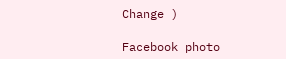Change )

Facebook photo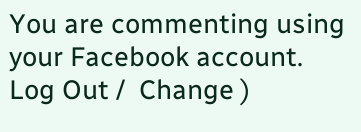You are commenting using your Facebook account. Log Out /  Change )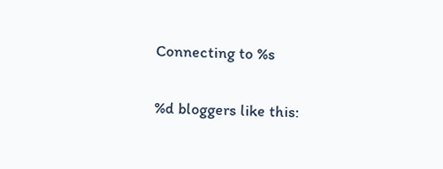Connecting to %s

%d bloggers like this: